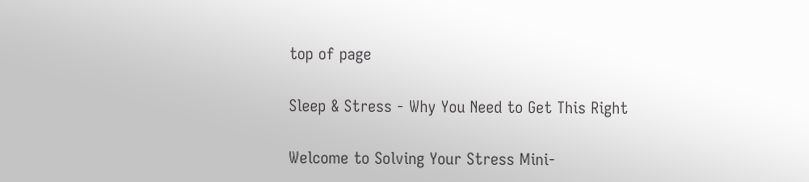top of page

Sleep & Stress - Why You Need to Get This Right

Welcome to Solving Your Stress Mini-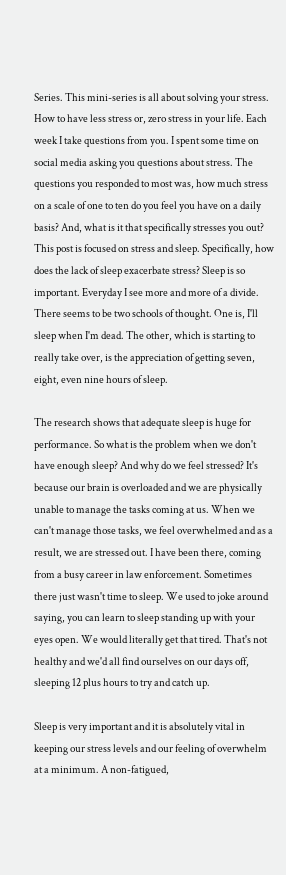Series. This mini-series is all about solving your stress. How to have less stress or, zero stress in your life. Each week I take questions from you. I spent some time on social media asking you questions about stress. The questions you responded to most was, how much stress on a scale of one to ten do you feel you have on a daily basis? And, what is it that specifically stresses you out? This post is focused on stress and sleep. Specifically, how does the lack of sleep exacerbate stress? Sleep is so important. Everyday I see more and more of a divide. There seems to be two schools of thought. One is, I'll sleep when I'm dead. The other, which is starting to really take over, is the appreciation of getting seven, eight, even nine hours of sleep.

The research shows that adequate sleep is huge for performance. So what is the problem when we don't have enough sleep? And why do we feel stressed? It's because our brain is overloaded and we are physically unable to manage the tasks coming at us. When we can't manage those tasks, we feel overwhelmed and as a result, we are stressed out. I have been there, coming from a busy career in law enforcement. Sometimes there just wasn't time to sleep. We used to joke around saying, you can learn to sleep standing up with your eyes open. We would literally get that tired. That's not healthy and we'd all find ourselves on our days off, sleeping 12 plus hours to try and catch up.

Sleep is very important and it is absolutely vital in keeping our stress levels and our feeling of overwhelm at a minimum. A non-fatigued,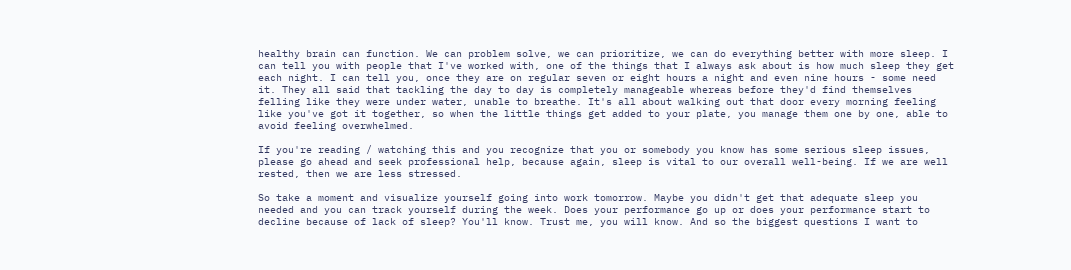healthy brain can function. We can problem solve, we can prioritize, we can do everything better with more sleep. I can tell you with people that I've worked with, one of the things that I always ask about is how much sleep they get each night. I can tell you, once they are on regular seven or eight hours a night and even nine hours - some need it. They all said that tackling the day to day is completely manageable whereas before they'd find themselves felling like they were under water, unable to breathe. It's all about walking out that door every morning feeling like you've got it together, so when the little things get added to your plate, you manage them one by one, able to avoid feeling overwhelmed.

If you're reading / watching this and you recognize that you or somebody you know has some serious sleep issues, please go ahead and seek professional help, because again, sleep is vital to our overall well-being. If we are well rested, then we are less stressed.

So take a moment and visualize yourself going into work tomorrow. Maybe you didn't get that adequate sleep you needed and you can track yourself during the week. Does your performance go up or does your performance start to decline because of lack of sleep? You'll know. Trust me, you will know. And so the biggest questions I want to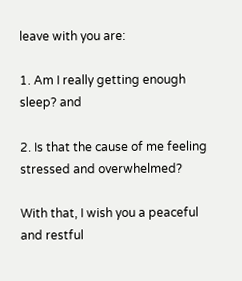leave with you are:

1. Am I really getting enough sleep? and

2. Is that the cause of me feeling stressed and overwhelmed?

With that, I wish you a peaceful and restful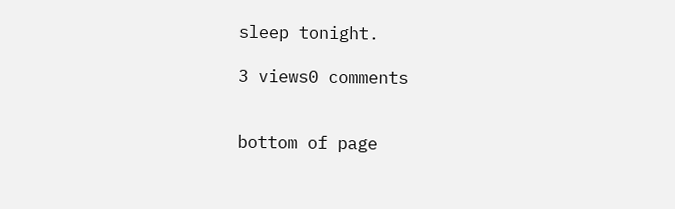sleep tonight.

3 views0 comments


bottom of page